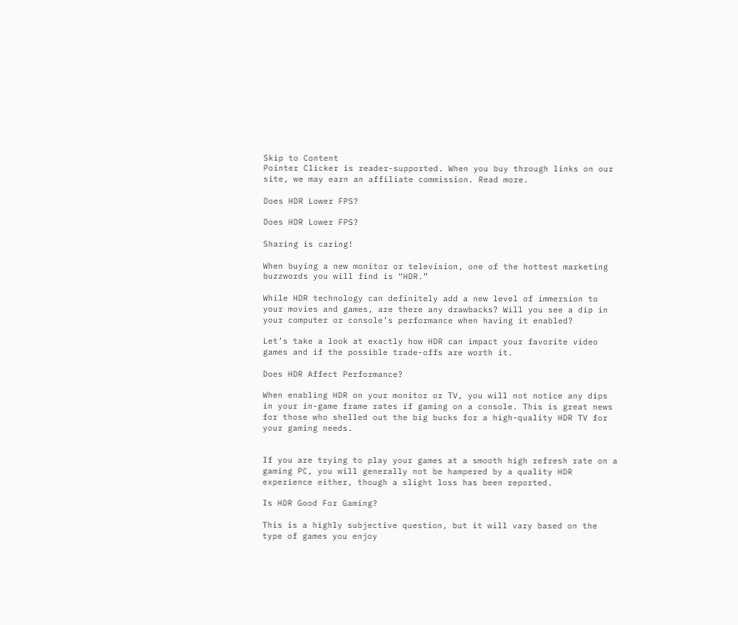Skip to Content
Pointer Clicker is reader-supported. When you buy through links on our site, we may earn an affiliate commission. Read more.

Does HDR Lower FPS?

Does HDR Lower FPS?

Sharing is caring!

When buying a new monitor or television, one of the hottest marketing buzzwords you will find is “HDR.”

While HDR technology can definitely add a new level of immersion to your movies and games, are there any drawbacks? Will you see a dip in your computer or console’s performance when having it enabled?

Let’s take a look at exactly how HDR can impact your favorite video games and if the possible trade-offs are worth it.

Does HDR Affect Performance?

When enabling HDR on your monitor or TV, you will not notice any dips in your in-game frame rates if gaming on a console. This is great news for those who shelled out the big bucks for a high-quality HDR TV for your gaming needs.


If you are trying to play your games at a smooth high refresh rate on a gaming PC, you will generally not be hampered by a quality HDR experience either, though a slight loss has been reported.

Is HDR Good For Gaming?

This is a highly subjective question, but it will vary based on the type of games you enjoy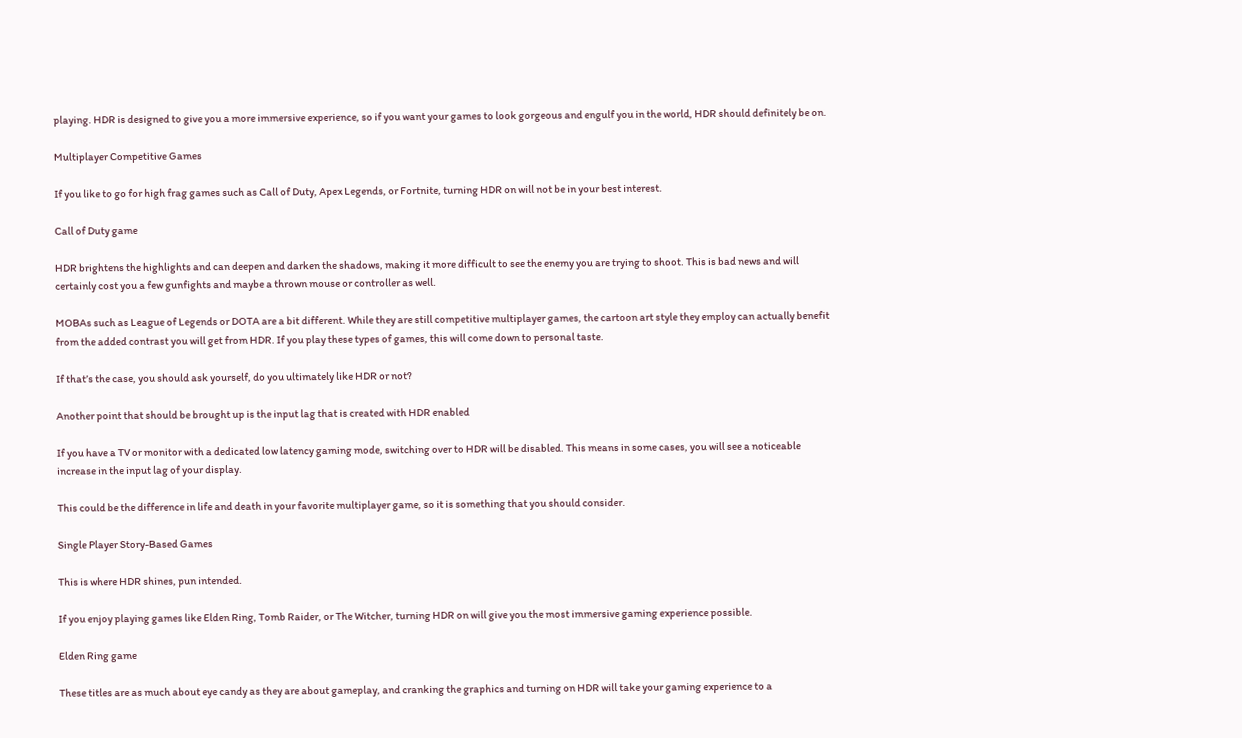playing. HDR is designed to give you a more immersive experience, so if you want your games to look gorgeous and engulf you in the world, HDR should definitely be on.

Multiplayer Competitive Games

If you like to go for high frag games such as Call of Duty, Apex Legends, or Fortnite, turning HDR on will not be in your best interest.

Call of Duty game

HDR brightens the highlights and can deepen and darken the shadows, making it more difficult to see the enemy you are trying to shoot. This is bad news and will certainly cost you a few gunfights and maybe a thrown mouse or controller as well.

MOBAs such as League of Legends or DOTA are a bit different. While they are still competitive multiplayer games, the cartoon art style they employ can actually benefit from the added contrast you will get from HDR. If you play these types of games, this will come down to personal taste.

If that’s the case, you should ask yourself, do you ultimately like HDR or not?

Another point that should be brought up is the input lag that is created with HDR enabled

If you have a TV or monitor with a dedicated low latency gaming mode, switching over to HDR will be disabled. This means in some cases, you will see a noticeable increase in the input lag of your display.

This could be the difference in life and death in your favorite multiplayer game, so it is something that you should consider.

Single Player Story-Based Games

This is where HDR shines, pun intended.

If you enjoy playing games like Elden Ring, Tomb Raider, or The Witcher, turning HDR on will give you the most immersive gaming experience possible.

Elden Ring game

These titles are as much about eye candy as they are about gameplay, and cranking the graphics and turning on HDR will take your gaming experience to a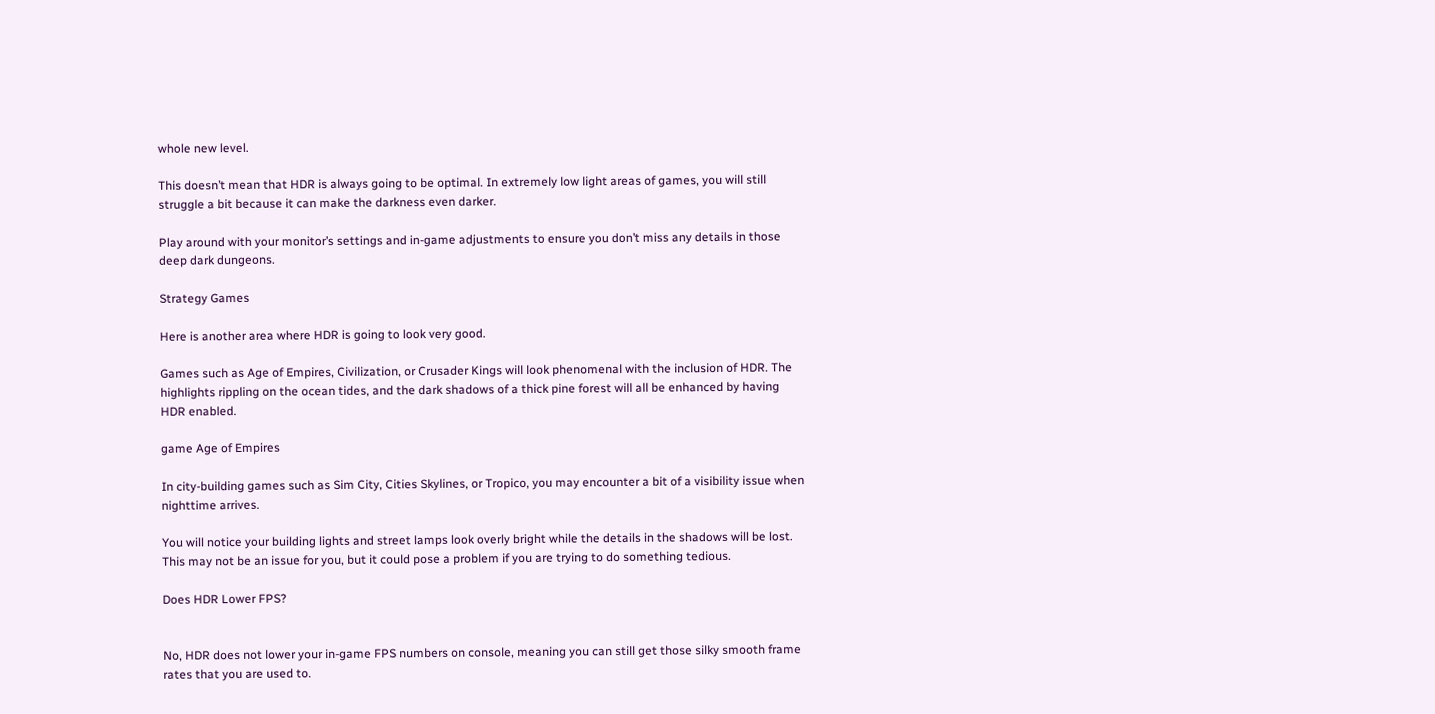whole new level.

This doesn’t mean that HDR is always going to be optimal. In extremely low light areas of games, you will still struggle a bit because it can make the darkness even darker.

Play around with your monitor’s settings and in-game adjustments to ensure you don’t miss any details in those deep dark dungeons.

Strategy Games

Here is another area where HDR is going to look very good.

Games such as Age of Empires, Civilization, or Crusader Kings will look phenomenal with the inclusion of HDR. The highlights rippling on the ocean tides, and the dark shadows of a thick pine forest will all be enhanced by having HDR enabled.

game Age of Empires

In city-building games such as Sim City, Cities Skylines, or Tropico, you may encounter a bit of a visibility issue when nighttime arrives.

You will notice your building lights and street lamps look overly bright while the details in the shadows will be lost. This may not be an issue for you, but it could pose a problem if you are trying to do something tedious.

Does HDR Lower FPS?


No, HDR does not lower your in-game FPS numbers on console, meaning you can still get those silky smooth frame rates that you are used to.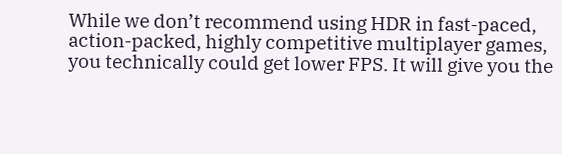While we don’t recommend using HDR in fast-paced, action-packed, highly competitive multiplayer games, you technically could get lower FPS. It will give you the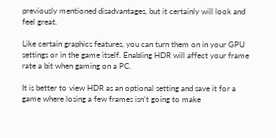previously mentioned disadvantages, but it certainly will look and feel great.

Like certain graphics features, you can turn them on in your GPU settings or in the game itself. Enabling HDR will affect your frame rate a bit when gaming on a PC.

It is better to view HDR as an optional setting and save it for a game where losing a few frames isn’t going to make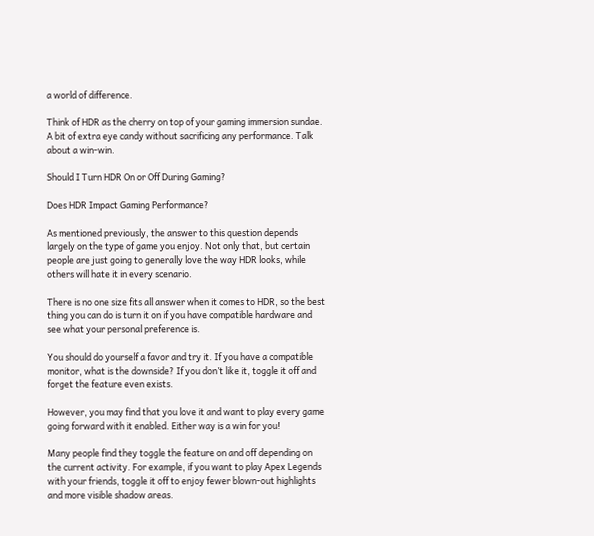a world of difference.

Think of HDR as the cherry on top of your gaming immersion sundae. A bit of extra eye candy without sacrificing any performance. Talk about a win-win.

Should I Turn HDR On or Off During Gaming?

Does HDR Impact Gaming Performance?

As mentioned previously, the answer to this question depends largely on the type of game you enjoy. Not only that, but certain people are just going to generally love the way HDR looks, while others will hate it in every scenario.

There is no one size fits all answer when it comes to HDR, so the best thing you can do is turn it on if you have compatible hardware and see what your personal preference is.

You should do yourself a favor and try it. If you have a compatible monitor, what is the downside? If you don’t like it, toggle it off and forget the feature even exists.

However, you may find that you love it and want to play every game going forward with it enabled. Either way is a win for you!

Many people find they toggle the feature on and off depending on the current activity. For example, if you want to play Apex Legends with your friends, toggle it off to enjoy fewer blown-out highlights and more visible shadow areas.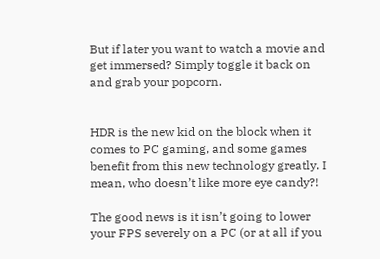But if later you want to watch a movie and get immersed? Simply toggle it back on and grab your popcorn.


HDR is the new kid on the block when it comes to PC gaming, and some games benefit from this new technology greatly. I mean, who doesn’t like more eye candy?!

The good news is it isn’t going to lower your FPS severely on a PC (or at all if you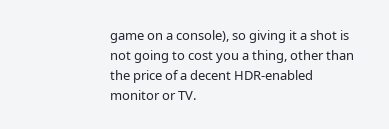game on a console), so giving it a shot is not going to cost you a thing, other than the price of a decent HDR-enabled monitor or TV.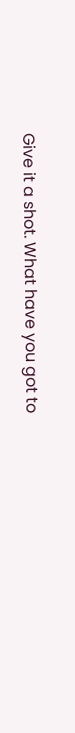Give it a shot. What have you got to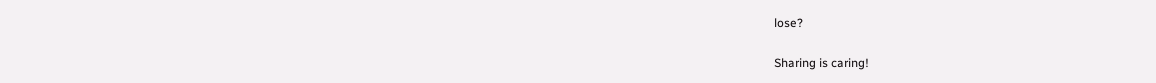lose?

Sharing is caring!